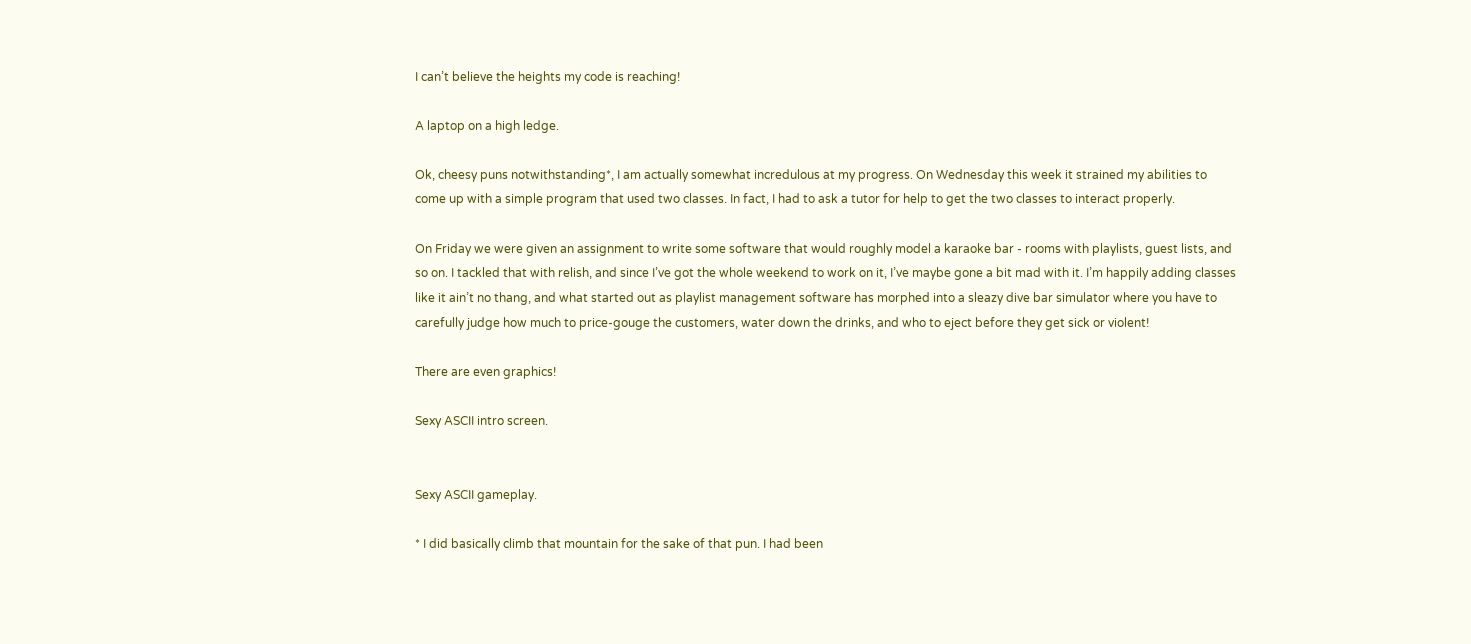I can’t believe the heights my code is reaching!

A laptop on a high ledge.

Ok, cheesy puns notwithstanding*, I am actually somewhat incredulous at my progress. On Wednesday this week it strained my abilities to come up with a simple program that used two classes. In fact, I had to ask a tutor for help to get the two classes to interact properly.

On Friday we were given an assignment to write some software that would roughly model a karaoke bar - rooms with playlists, guest lists, and so on. I tackled that with relish, and since I’ve got the whole weekend to work on it, I’ve maybe gone a bit mad with it. I’m happily adding classes like it ain’t no thang, and what started out as playlist management software has morphed into a sleazy dive bar simulator where you have to carefully judge how much to price-gouge the customers, water down the drinks, and who to eject before they get sick or violent!

There are even graphics!

Sexy ASCII intro screen.


Sexy ASCII gameplay.

* I did basically climb that mountain for the sake of that pun. I had been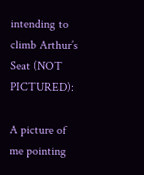intending to climb Arthur’s Seat (NOT PICTURED):

A picture of me pointing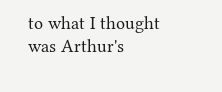to what I thought was Arthur's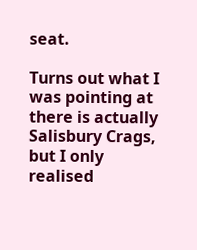seat.

Turns out what I was pointing at there is actually Salisbury Crags, but I only realised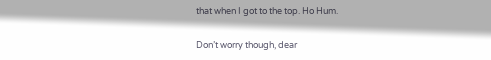that when I got to the top. Ho Hum.

Don’t worry though, dear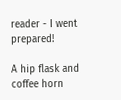reader - I went prepared!

A hip flask and coffee horn